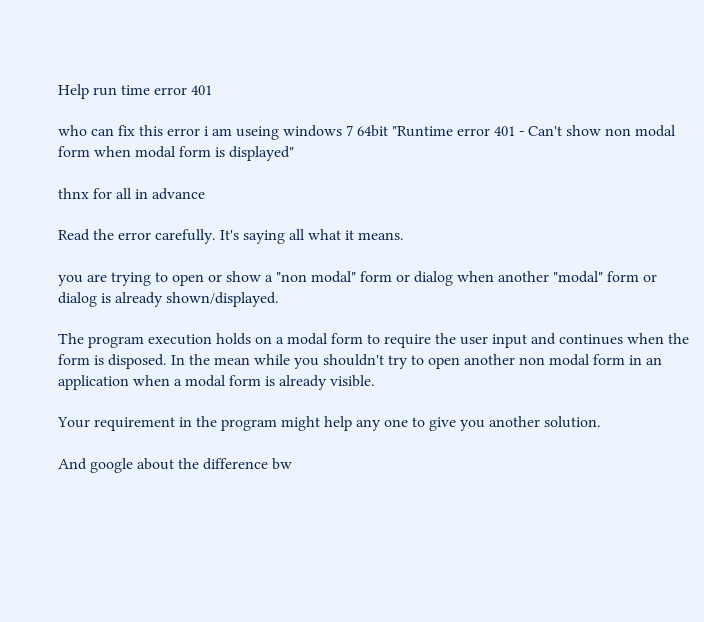Help run time error 401

who can fix this error i am useing windows 7 64bit "Runtime error 401 - Can't show non modal form when modal form is displayed"

thnx for all in advance

Read the error carefully. It's saying all what it means.

you are trying to open or show a "non modal" form or dialog when another "modal" form or dialog is already shown/displayed.

The program execution holds on a modal form to require the user input and continues when the form is disposed. In the mean while you shouldn't try to open another non modal form in an application when a modal form is already visible.

Your requirement in the program might help any one to give you another solution.

And google about the difference bw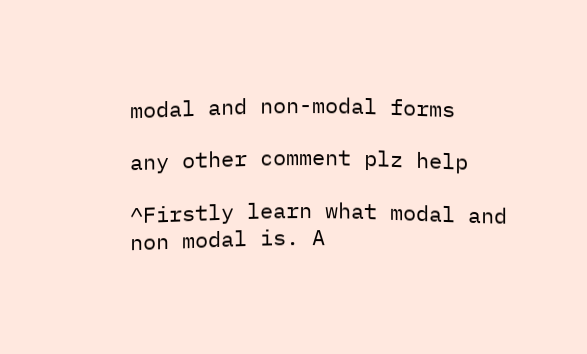modal and non-modal forms

any other comment plz help

^Firstly learn what modal and non modal is. A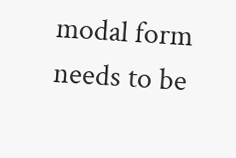modal form needs to be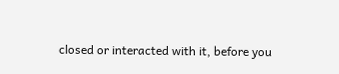closed or interacted with it, before you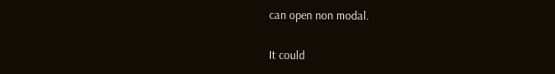can open non modal.

It could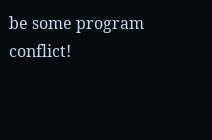be some program conflict!